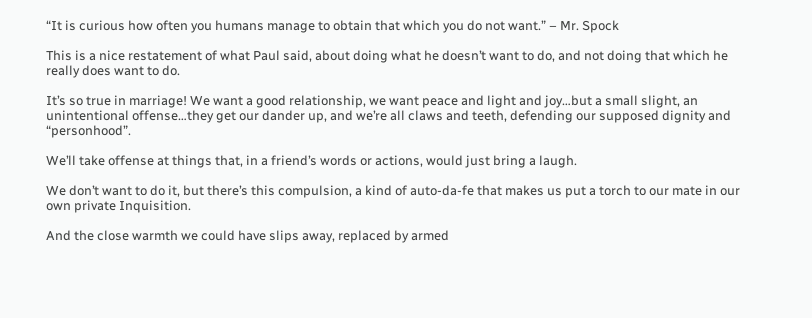“It is curious how often you humans manage to obtain that which you do not want.” – Mr. Spock

This is a nice restatement of what Paul said, about doing what he doesn’t want to do, and not doing that which he really does want to do.

It’s so true in marriage! We want a good relationship, we want peace and light and joy…but a small slight, an unintentional offense…they get our dander up, and we’re all claws and teeth, defending our supposed dignity and “personhood”.

We’ll take offense at things that, in a friend’s words or actions, would just bring a laugh.

We don’t want to do it, but there’s this compulsion, a kind of auto-da-fe that makes us put a torch to our mate in our own private Inquisition.

And the close warmth we could have slips away, replaced by armed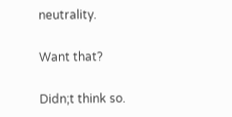neutrality.

Want that?

Didn;t think so.